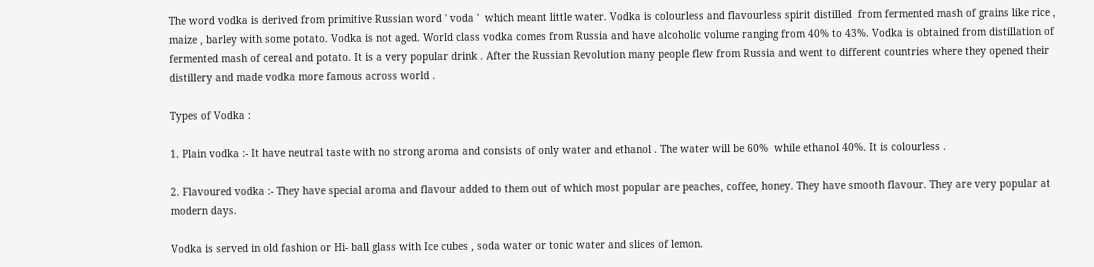The word vodka is derived from primitive Russian word ' voda '  which meant little water. Vodka is colourless and flavourless spirit distilled  from fermented mash of grains like rice , maize , barley with some potato. Vodka is not aged. World class vodka comes from Russia and have alcoholic volume ranging from 40% to 43%. Vodka is obtained from distillation of fermented mash of cereal and potato. It is a very popular drink . After the Russian Revolution many people flew from Russia and went to different countries where they opened their distillery and made vodka more famous across world .

Types of Vodka :

1. Plain vodka :- It have neutral taste with no strong aroma and consists of only water and ethanol . The water will be 60%  while ethanol 40%. It is colourless .

2. Flavoured vodka :- They have special aroma and flavour added to them out of which most popular are peaches, coffee, honey. They have smooth flavour. They are very popular at modern days.

Vodka is served in old fashion or Hi- ball glass with Ice cubes , soda water or tonic water and slices of lemon.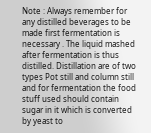Note : Always remember for any distilled beverages to be made first fermentation is necessary . The liquid mashed after fermentation is thus distilled. Distillation are of two types Pot still and column still and for fermentation the food stuff used should contain sugar in it which is converted by yeast to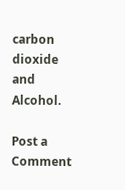carbon dioxide and Alcohol.

Post a Comment